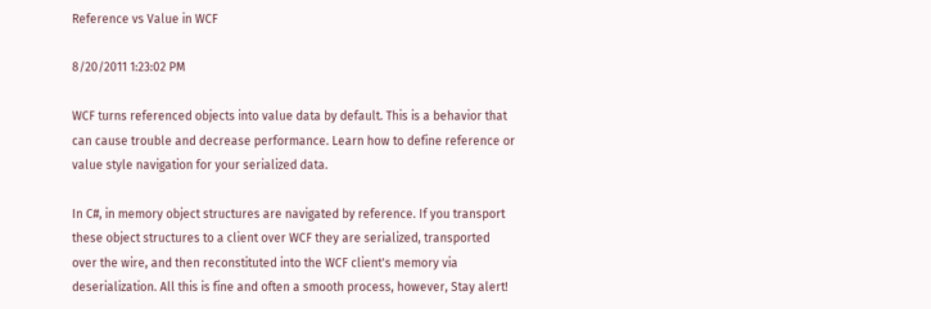Reference vs Value in WCF

8/20/2011 1:23:02 PM

WCF turns referenced objects into value data by default. This is a behavior that can cause trouble and decrease performance. Learn how to define reference or value style navigation for your serialized data.

In C#, in memory object structures are navigated by reference. If you transport these object structures to a client over WCF they are serialized, transported over the wire, and then reconstituted into the WCF client's memory via deserialization. All this is fine and often a smooth process, however, Stay alert!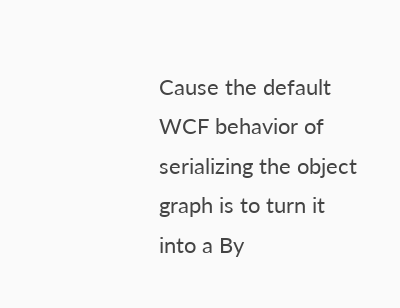Cause the default WCF behavior of serializing the object graph is to turn it into a By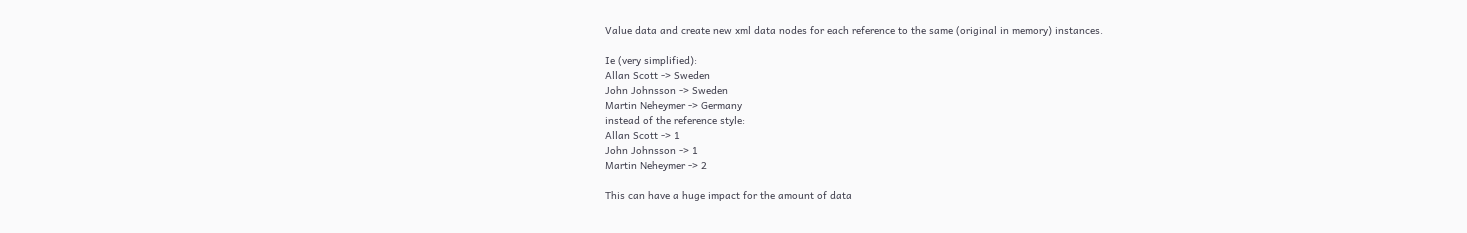Value data and create new xml data nodes for each reference to the same (original in memory) instances.

Ie (very simplified):
Allan Scott -> Sweden
John Johnsson -> Sweden
Martin Neheymer -> Germany
instead of the reference style:
Allan Scott -> 1
John Johnsson -> 1
Martin Neheymer -> 2

This can have a huge impact for the amount of data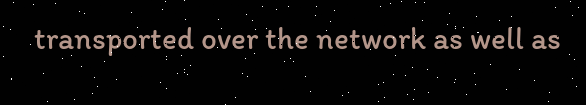transported over the network as well as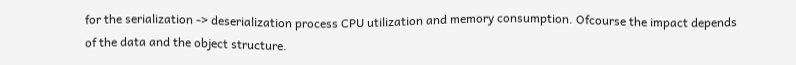for the serialization -> deserialization process CPU utilization and memory consumption. Ofcourse the impact depends of the data and the object structure.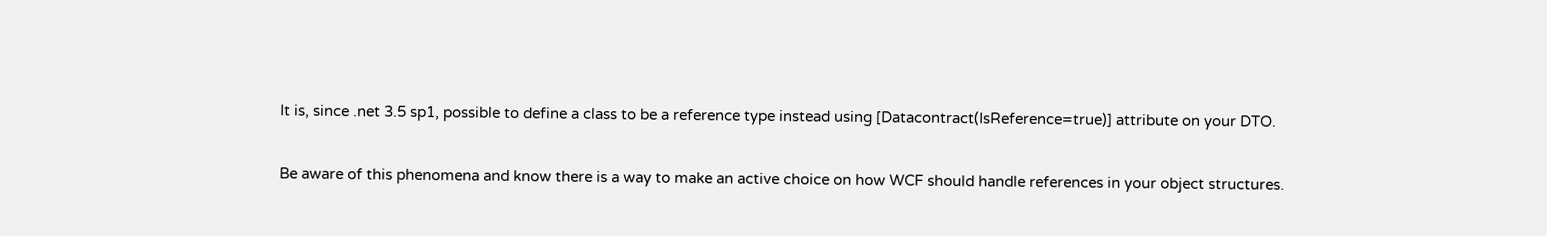It is, since .net 3.5 sp1, possible to define a class to be a reference type instead using [Datacontract(IsReference=true)] attribute on your DTO.

Be aware of this phenomena and know there is a way to make an active choice on how WCF should handle references in your object structures.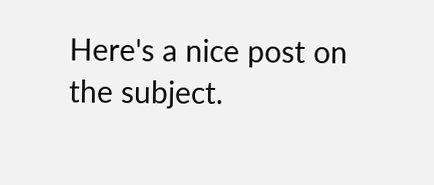Here's a nice post on the subject.